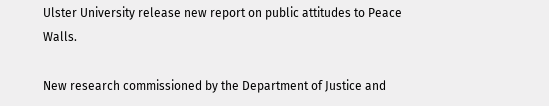Ulster University release new report on public attitudes to Peace Walls.

New research commissioned by the Department of Justice and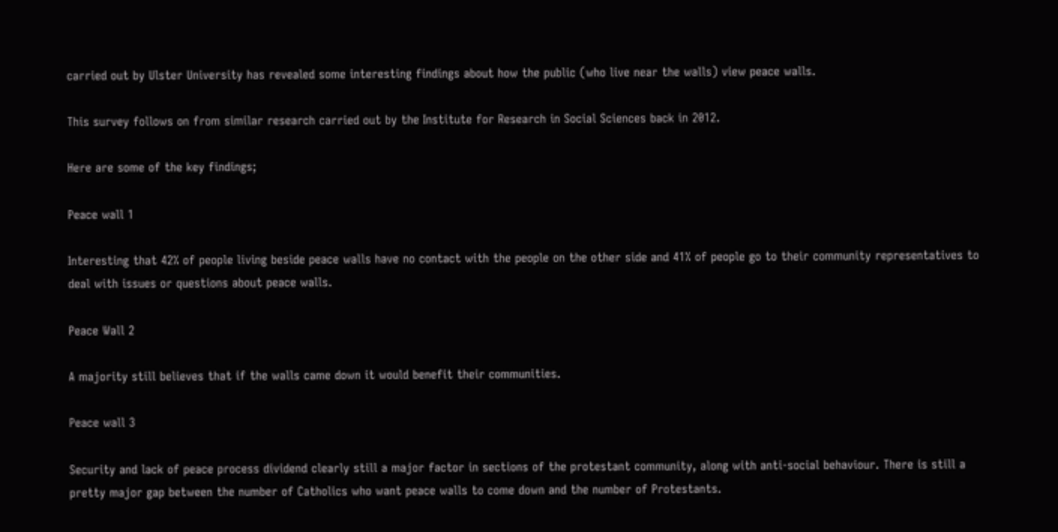carried out by Ulster University has revealed some interesting findings about how the public (who live near the walls) view peace walls.

This survey follows on from similar research carried out by the Institute for Research in Social Sciences back in 2012.

Here are some of the key findings;

Peace wall 1

Interesting that 42% of people living beside peace walls have no contact with the people on the other side and 41% of people go to their community representatives to deal with issues or questions about peace walls.

Peace Wall 2

A majority still believes that if the walls came down it would benefit their communities.

Peace wall 3

Security and lack of peace process dividend clearly still a major factor in sections of the protestant community, along with anti-social behaviour. There is still a pretty major gap between the number of Catholics who want peace walls to come down and the number of Protestants.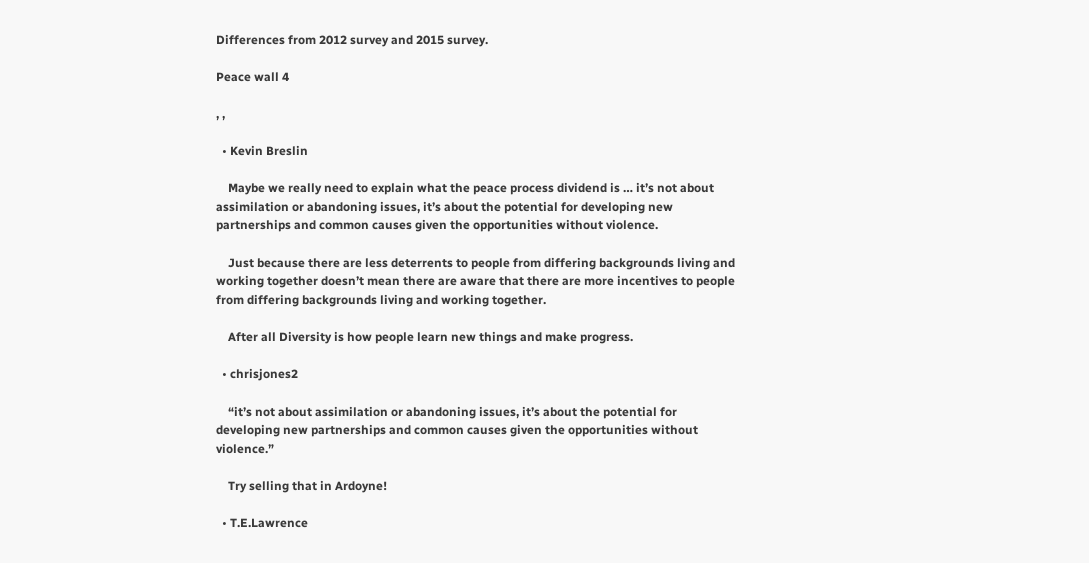Differences from 2012 survey and 2015 survey.

Peace wall 4

, ,

  • Kevin Breslin

    Maybe we really need to explain what the peace process dividend is … it’s not about assimilation or abandoning issues, it’s about the potential for developing new partnerships and common causes given the opportunities without violence.

    Just because there are less deterrents to people from differing backgrounds living and working together doesn’t mean there are aware that there are more incentives to people from differing backgrounds living and working together.

    After all Diversity is how people learn new things and make progress.

  • chrisjones2

    “it’s not about assimilation or abandoning issues, it’s about the potential for developing new partnerships and common causes given the opportunities without violence.”

    Try selling that in Ardoyne!

  • T.E.Lawrence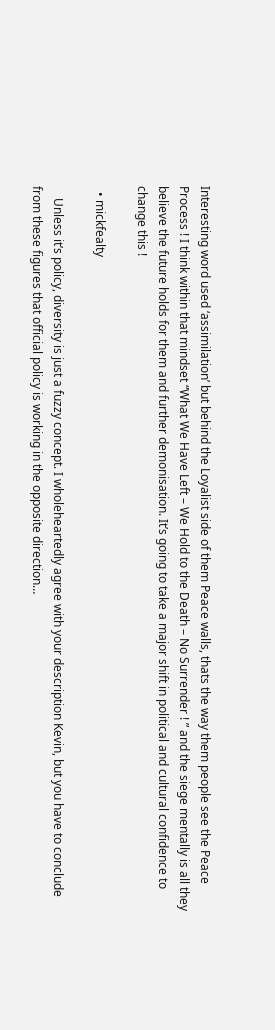Interesting word used ‘assimilation’ but behind the Loyalist side of them Peace walls, thats the way them people see the Peace Process ! I think within that mindset “What We Have Left – We Hold to the Death – No Surrender ! ” and the siege mentally is all they believe the future holds for them and further demonisation. It’s going to take a major shift in political and cultural confidence to change this !

  • mickfealty

    Unless it’s policy, diversity is just a fuzzy concept. I wholeheartedly agree with your description Kevin, but you have to conclude from these figures that official policy is working in the opposite direction…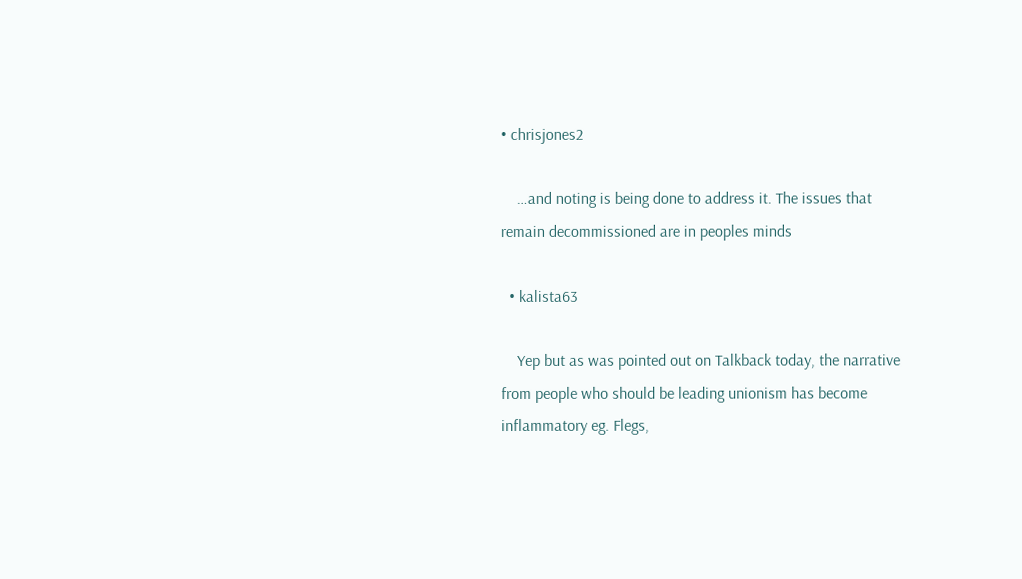• chrisjones2

    …and noting is being done to address it. The issues that remain decommissioned are in peoples minds

  • kalista63

    Yep but as was pointed out on Talkback today, the narrative from people who should be leading unionism has become inflammatory eg. Flegs,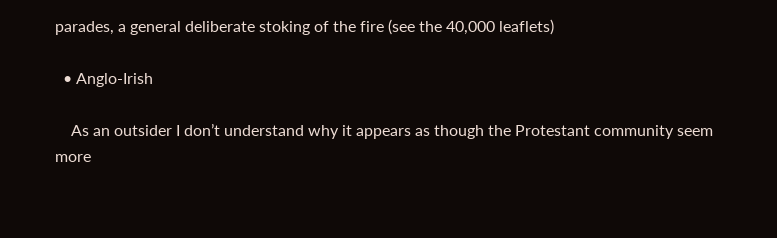parades, a general deliberate stoking of the fire (see the 40,000 leaflets)

  • Anglo-Irish

    As an outsider I don’t understand why it appears as though the Protestant community seem more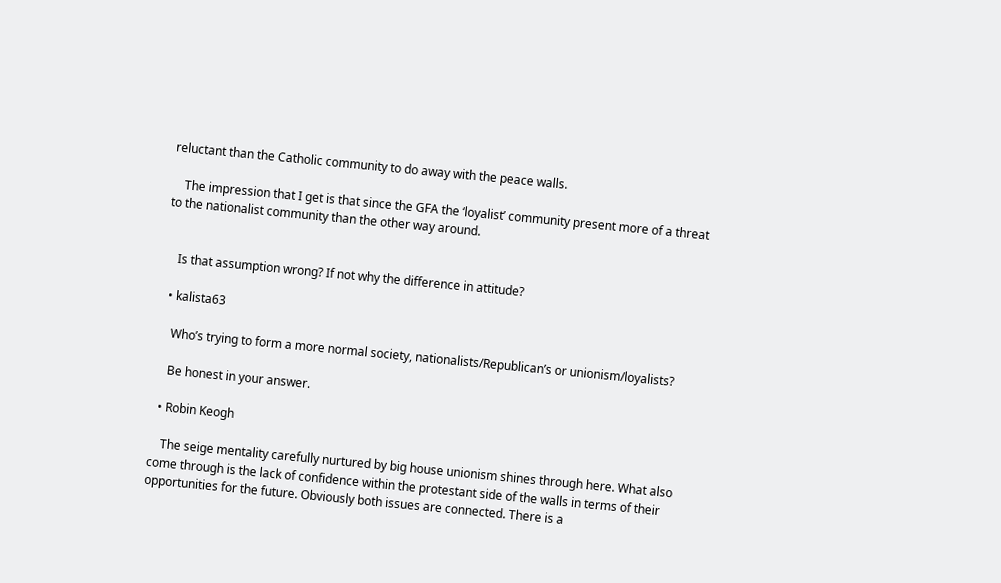reluctant than the Catholic community to do away with the peace walls.

    The impression that I get is that since the GFA the ‘loyalist’ community present more of a threat to the nationalist community than the other way around.


    Is that assumption wrong? If not why the difference in attitude?

  • kalista63

    Who’s trying to form a more normal society, nationalists/Republican’s or unionism/loyalists?

    Be honest in your answer.

  • Robin Keogh

    The seige mentality carefully nurtured by big house unionism shines through here. What also come through is the lack of confidence within the protestant side of the walls in terms of their opportunities for the future. Obviously both issues are connected. There is a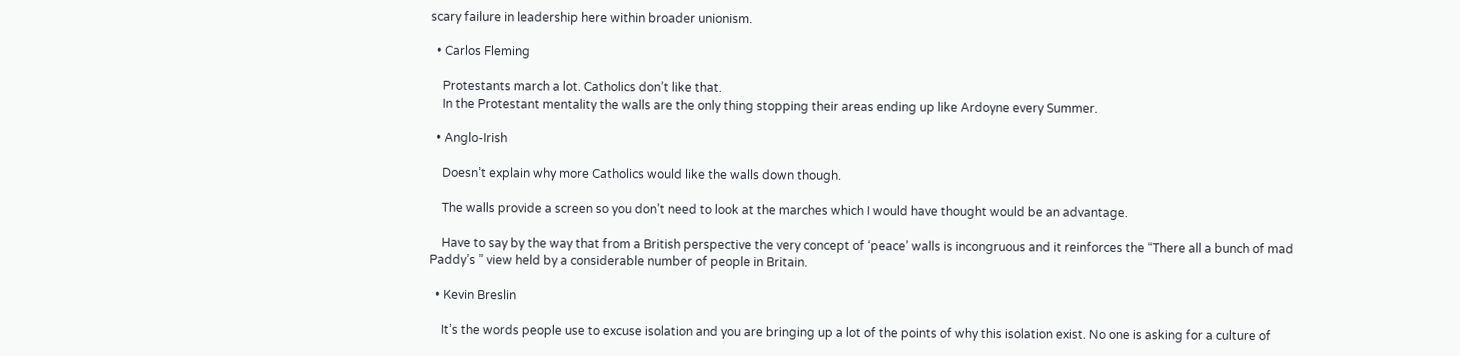scary failure in leadership here within broader unionism.

  • Carlos Fleming

    Protestants march a lot. Catholics don’t like that.
    In the Protestant mentality the walls are the only thing stopping their areas ending up like Ardoyne every Summer.

  • Anglo-Irish

    Doesn’t explain why more Catholics would like the walls down though.

    The walls provide a screen so you don’t need to look at the marches which I would have thought would be an advantage.

    Have to say by the way that from a British perspective the very concept of ‘peace’ walls is incongruous and it reinforces the “There all a bunch of mad Paddy’s ” view held by a considerable number of people in Britain.

  • Kevin Breslin

    It’s the words people use to excuse isolation and you are bringing up a lot of the points of why this isolation exist. No one is asking for a culture of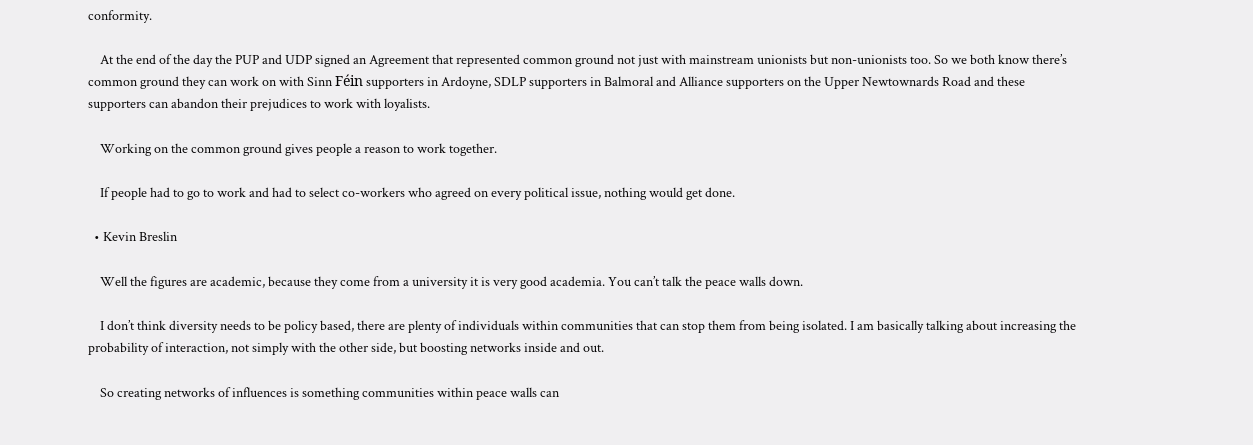conformity.

    At the end of the day the PUP and UDP signed an Agreement that represented common ground not just with mainstream unionists but non-unionists too. So we both know there’s common ground they can work on with Sinn Féin supporters in Ardoyne, SDLP supporters in Balmoral and Alliance supporters on the Upper Newtownards Road and these supporters can abandon their prejudices to work with loyalists.

    Working on the common ground gives people a reason to work together.

    If people had to go to work and had to select co-workers who agreed on every political issue, nothing would get done.

  • Kevin Breslin

    Well the figures are academic, because they come from a university it is very good academia. You can’t talk the peace walls down.

    I don’t think diversity needs to be policy based, there are plenty of individuals within communities that can stop them from being isolated. I am basically talking about increasing the probability of interaction, not simply with the other side, but boosting networks inside and out.

    So creating networks of influences is something communities within peace walls can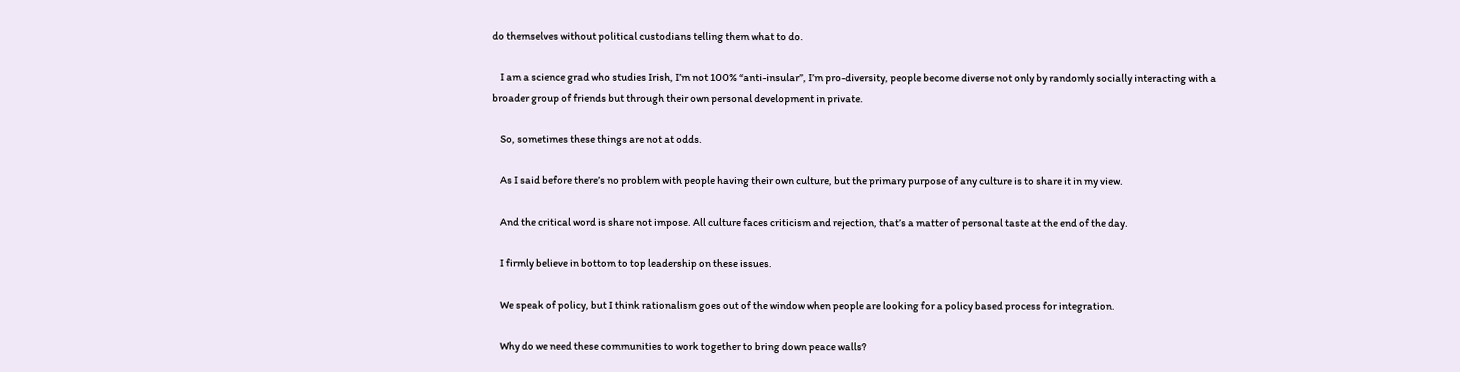do themselves without political custodians telling them what to do.

    I am a science grad who studies Irish, I’m not 100% “anti-insular”, I’m pro-diversity, people become diverse not only by randomly socially interacting with a broader group of friends but through their own personal development in private.

    So, sometimes these things are not at odds.

    As I said before there’s no problem with people having their own culture, but the primary purpose of any culture is to share it in my view.

    And the critical word is share not impose. All culture faces criticism and rejection, that’s a matter of personal taste at the end of the day.

    I firmly believe in bottom to top leadership on these issues.

    We speak of policy, but I think rationalism goes out of the window when people are looking for a policy based process for integration.

    Why do we need these communities to work together to bring down peace walls?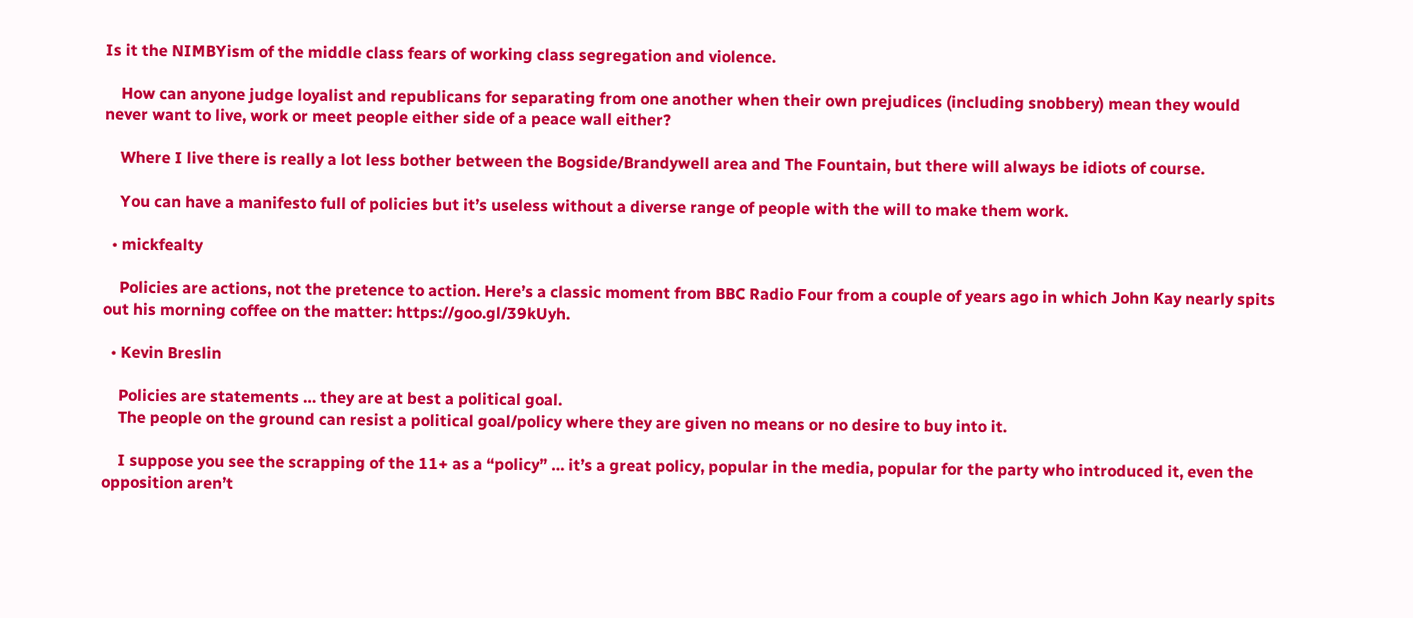Is it the NIMBYism of the middle class fears of working class segregation and violence.

    How can anyone judge loyalist and republicans for separating from one another when their own prejudices (including snobbery) mean they would never want to live, work or meet people either side of a peace wall either?

    Where I live there is really a lot less bother between the Bogside/Brandywell area and The Fountain, but there will always be idiots of course.

    You can have a manifesto full of policies but it’s useless without a diverse range of people with the will to make them work.

  • mickfealty

    Policies are actions, not the pretence to action. Here’s a classic moment from BBC Radio Four from a couple of years ago in which John Kay nearly spits out his morning coffee on the matter: https://goo.gl/39kUyh.

  • Kevin Breslin

    Policies are statements … they are at best a political goal.
    The people on the ground can resist a political goal/policy where they are given no means or no desire to buy into it.

    I suppose you see the scrapping of the 11+ as a “policy” … it’s a great policy, popular in the media, popular for the party who introduced it, even the opposition aren’t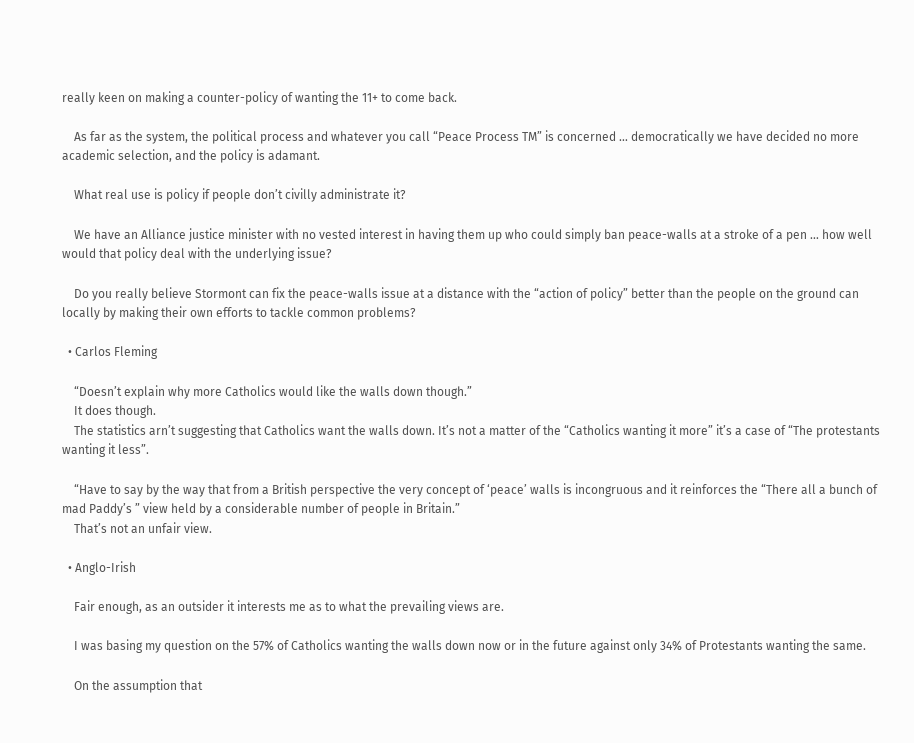really keen on making a counter-policy of wanting the 11+ to come back.

    As far as the system, the political process and whatever you call “Peace Process TM” is concerned … democratically we have decided no more academic selection, and the policy is adamant.

    What real use is policy if people don’t civilly administrate it?

    We have an Alliance justice minister with no vested interest in having them up who could simply ban peace-walls at a stroke of a pen … how well would that policy deal with the underlying issue?

    Do you really believe Stormont can fix the peace-walls issue at a distance with the “action of policy” better than the people on the ground can locally by making their own efforts to tackle common problems?

  • Carlos Fleming

    “Doesn’t explain why more Catholics would like the walls down though.”
    It does though.
    The statistics arn’t suggesting that Catholics want the walls down. It’s not a matter of the “Catholics wanting it more” it’s a case of “The protestants wanting it less”.

    “Have to say by the way that from a British perspective the very concept of ‘peace’ walls is incongruous and it reinforces the “There all a bunch of mad Paddy’s ” view held by a considerable number of people in Britain.”
    That’s not an unfair view.

  • Anglo-Irish

    Fair enough, as an outsider it interests me as to what the prevailing views are.

    I was basing my question on the 57% of Catholics wanting the walls down now or in the future against only 34% of Protestants wanting the same.

    On the assumption that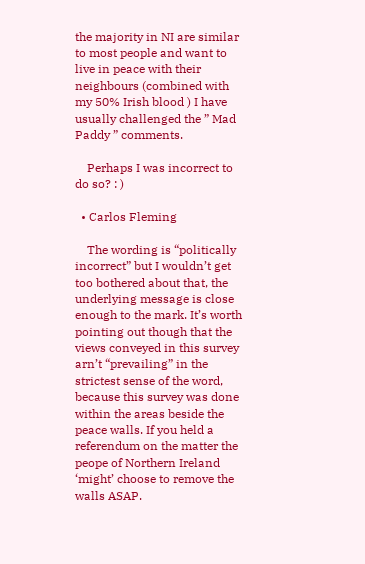the majority in NI are similar to most people and want to live in peace with their neighbours (combined with my 50% Irish blood ) I have usually challenged the ” Mad Paddy ” comments.

    Perhaps I was incorrect to do so? : )

  • Carlos Fleming

    The wording is “politically incorrect” but I wouldn’t get too bothered about that, the underlying message is close enough to the mark. It’s worth pointing out though that the views conveyed in this survey arn’t “prevailing” in the strictest sense of the word, because this survey was done within the areas beside the peace walls. If you held a referendum on the matter the peope of Northern Ireland ‘might’ choose to remove the walls ASAP.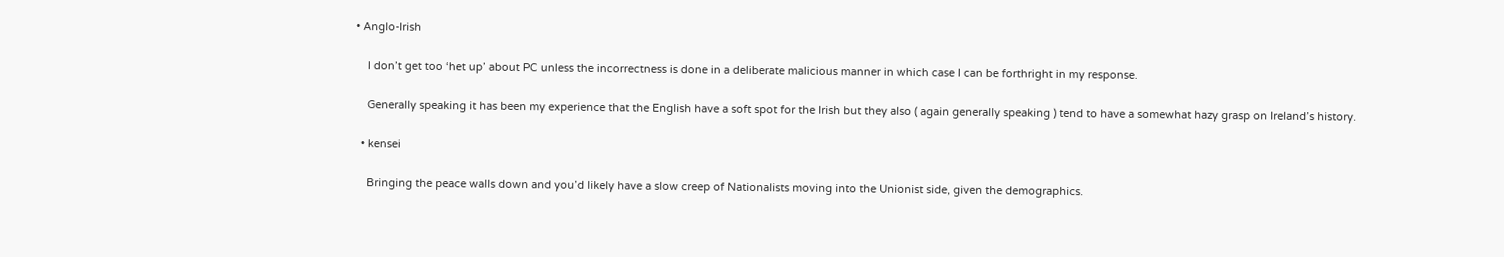• Anglo-Irish

    I don’t get too ‘het up’ about PC unless the incorrectness is done in a deliberate malicious manner in which case I can be forthright in my response.

    Generally speaking it has been my experience that the English have a soft spot for the Irish but they also ( again generally speaking ) tend to have a somewhat hazy grasp on Ireland’s history.

  • kensei

    Bringing the peace walls down and you’d likely have a slow creep of Nationalists moving into the Unionist side, given the demographics.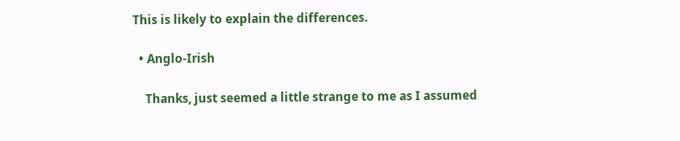This is likely to explain the differences.

  • Anglo-Irish

    Thanks, just seemed a little strange to me as I assumed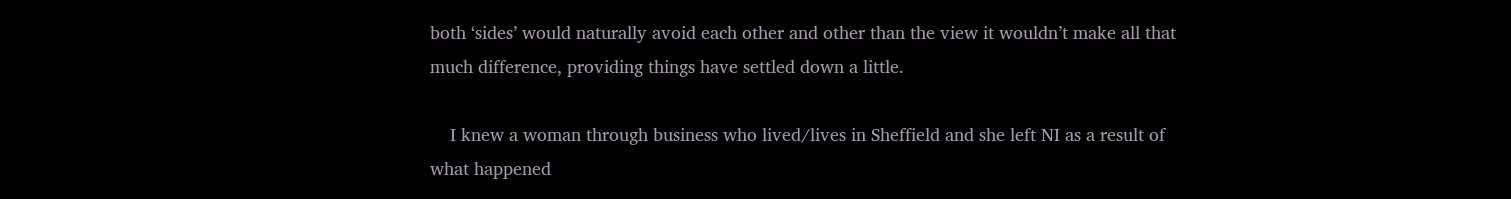both ‘sides’ would naturally avoid each other and other than the view it wouldn’t make all that much difference, providing things have settled down a little.

    I knew a woman through business who lived/lives in Sheffield and she left NI as a result of what happened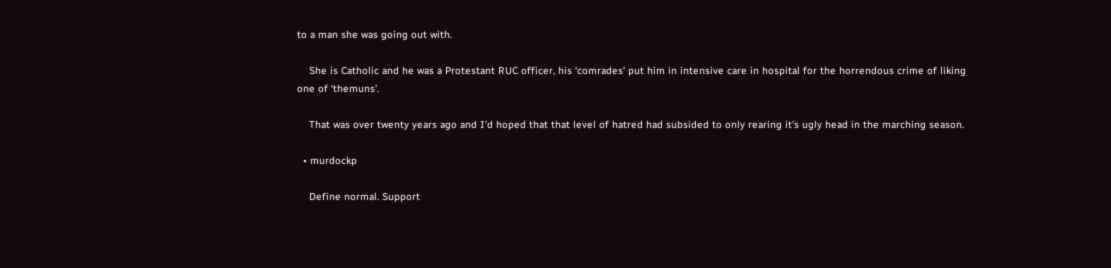to a man she was going out with.

    She is Catholic and he was a Protestant RUC officer, his ‘comrades’ put him in intensive care in hospital for the horrendous crime of liking one of ‘themuns’.

    That was over twenty years ago and I’d hoped that that level of hatred had subsided to only rearing it’s ugly head in the marching season.

  • murdockp

    Define normal. Support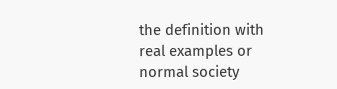the definition with real examples or normal society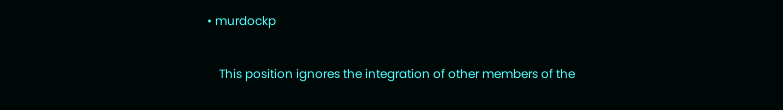• murdockp

    This position ignores the integration of other members of the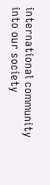international community into our society